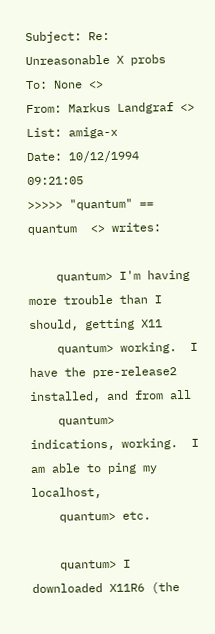Subject: Re: Unreasonable X probs
To: None <>
From: Markus Landgraf <>
List: amiga-x
Date: 10/12/1994 09:21:05
>>>>> "quantum" == quantum  <> writes:

    quantum> I'm having more trouble than I should, getting X11
    quantum> working.  I have the pre-release2 installed, and from all
    quantum> indications, working.  I am able to ping my localhost,
    quantum> etc.

    quantum> I downloaded X11R6 (the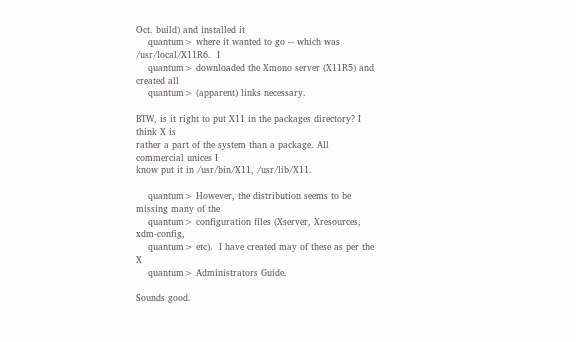Oct. build) and installed it
    quantum> where it wanted to go -- which was /usr/local/X11R6.  I
    quantum> downloaded the Xmono server (X11R5) and created all
    quantum> (apparent) links necessary.

BTW, is it right to put X11 in the packages directory? I think X is
rather a part of the system than a package. All commercial unices I
know put it in /usr/bin/X11, /usr/lib/X11.

    quantum> However, the distribution seems to be missing many of the
    quantum> configuration files (Xserver, Xresources, xdm-config,
    quantum> etc).  I have created may of these as per the X
    quantum> Administrators Guide.

Sounds good.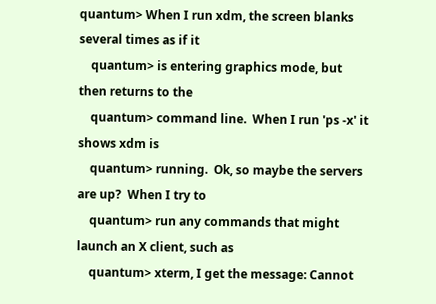quantum> When I run xdm, the screen blanks several times as if it
    quantum> is entering graphics mode, but then returns to the
    quantum> command line.  When I run 'ps -x' it shows xdm is
    quantum> running.  Ok, so maybe the servers are up?  When I try to
    quantum> run any commands that might launch an X client, such as
    quantum> xterm, I get the message: Cannot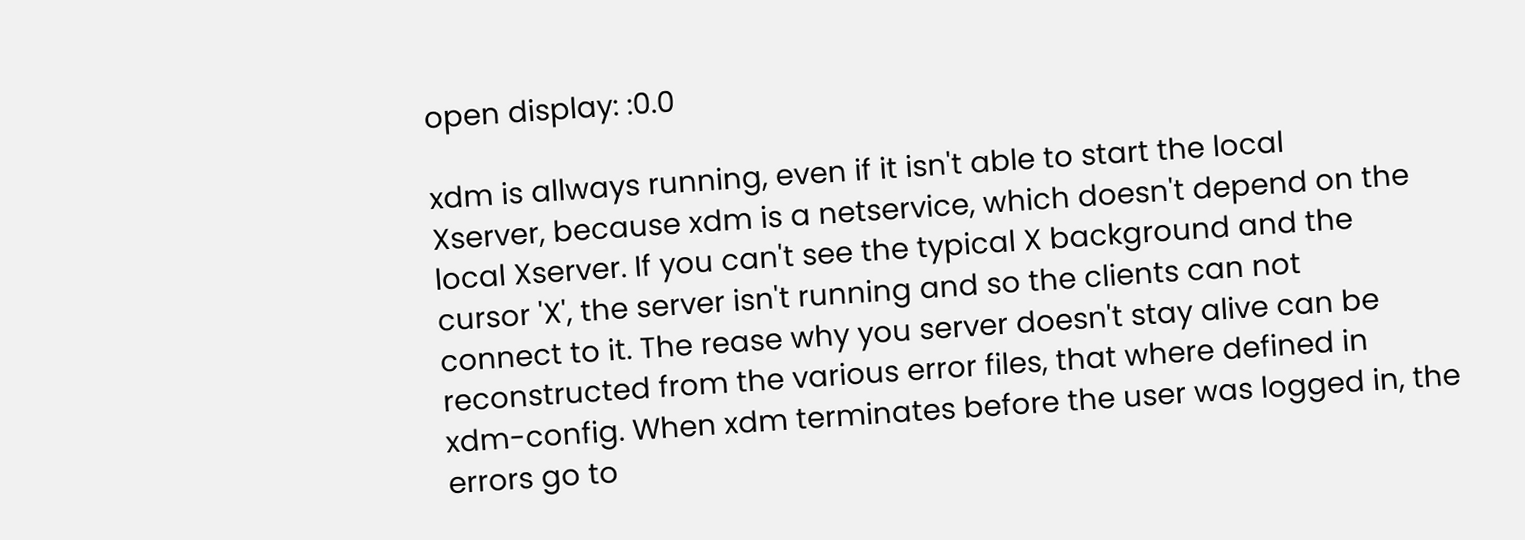open display: :0.0

xdm is allways running, even if it isn't able to start the local
Xserver, because xdm is a netservice, which doesn't depend on the
local Xserver. If you can't see the typical X background and the
cursor 'X', the server isn't running and so the clients can not
connect to it. The rease why you server doesn't stay alive can be
reconstructed from the various error files, that where defined in
xdm-config. When xdm terminates before the user was logged in, the
errors go to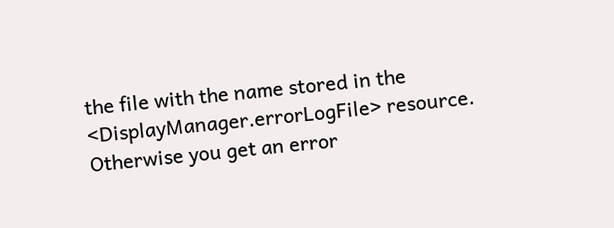the file with the name stored in the
<DisplayManager.errorLogFile> resource. Otherwise you get an error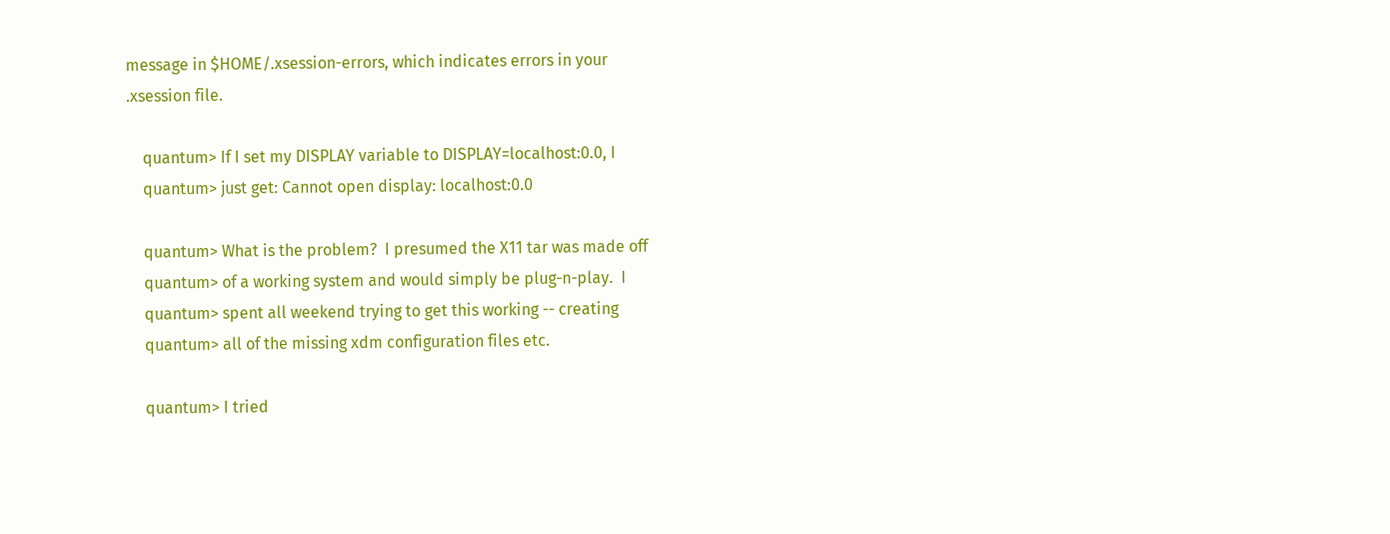message in $HOME/.xsession-errors, which indicates errors in your
.xsession file.

    quantum> If I set my DISPLAY variable to DISPLAY=localhost:0.0, I
    quantum> just get: Cannot open display: localhost:0.0

    quantum> What is the problem?  I presumed the X11 tar was made off
    quantum> of a working system and would simply be plug-n-play.  I
    quantum> spent all weekend trying to get this working -- creating
    quantum> all of the missing xdm configuration files etc.

    quantum> I tried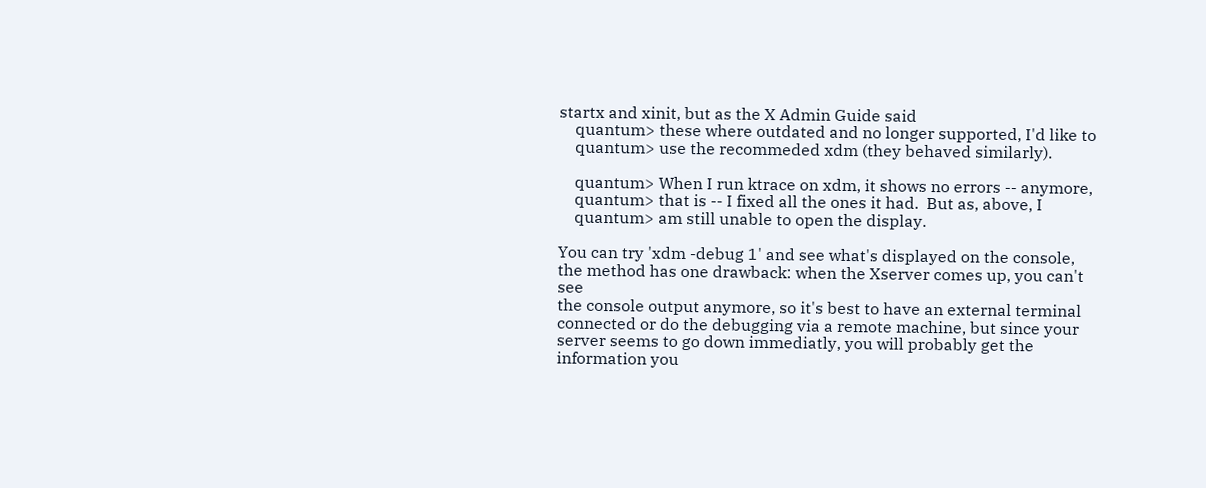startx and xinit, but as the X Admin Guide said
    quantum> these where outdated and no longer supported, I'd like to
    quantum> use the recommeded xdm (they behaved similarly).

    quantum> When I run ktrace on xdm, it shows no errors -- anymore,
    quantum> that is -- I fixed all the ones it had.  But as, above, I
    quantum> am still unable to open the display.

You can try 'xdm -debug 1' and see what's displayed on the console,
the method has one drawback: when the Xserver comes up, you can't see
the console output anymore, so it's best to have an external terminal
connected or do the debugging via a remote machine, but since your
server seems to go down immediatly, you will probably get the
information you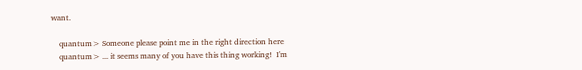want.

    quantum> Someone please point me in the right direction here
    quantum> ... it seems many of you have this thing working!  I'm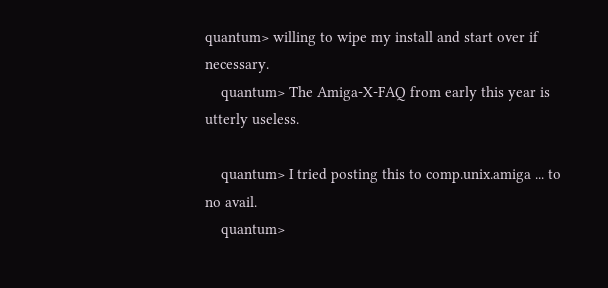quantum> willing to wipe my install and start over if necessary.
    quantum> The Amiga-X-FAQ from early this year is utterly useless.

    quantum> I tried posting this to comp.unix.amiga ... to no avail.
    quantum>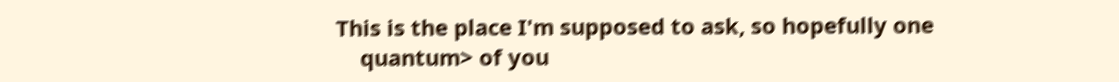This is the place I'm supposed to ask, so hopefully one
    quantum> of you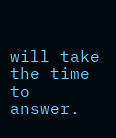will take the time to answer.